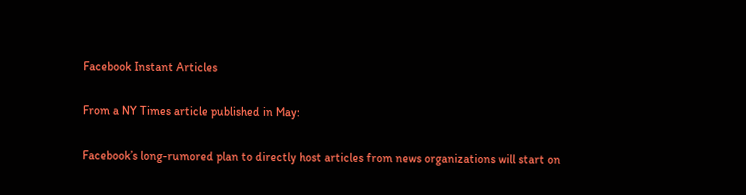Facebook Instant Articles

From a NY Times article published in May:

Facebook’s long-rumored plan to directly host articles from news organizations will start on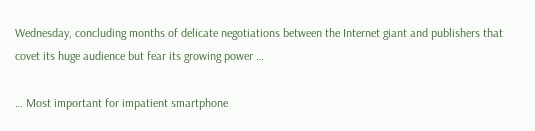Wednesday, concluding months of delicate negotiations between the Internet giant and publishers that covet its huge audience but fear its growing power …

… Most important for impatient smartphone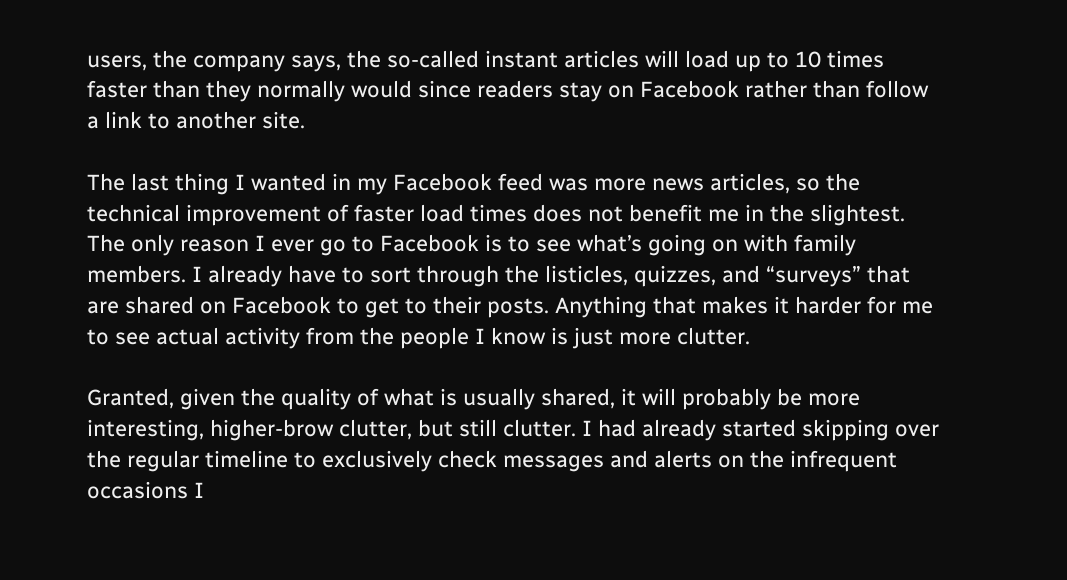users, the company says, the so-called instant articles will load up to 10 times faster than they normally would since readers stay on Facebook rather than follow a link to another site.

The last thing I wanted in my Facebook feed was more news articles, so the technical improvement of faster load times does not benefit me in the slightest. The only reason I ever go to Facebook is to see what’s going on with family members. I already have to sort through the listicles, quizzes, and “surveys” that are shared on Facebook to get to their posts. Anything that makes it harder for me to see actual activity from the people I know is just more clutter.

Granted, given the quality of what is usually shared, it will probably be more interesting, higher-brow clutter, but still clutter. I had already started skipping over the regular timeline to exclusively check messages and alerts on the infrequent occasions I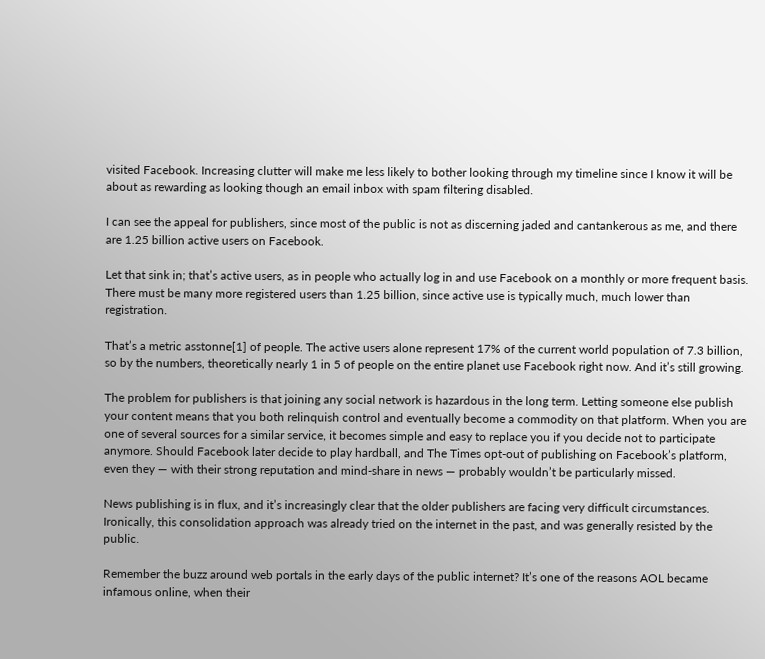visited Facebook. Increasing clutter will make me less likely to bother looking through my timeline since I know it will be about as rewarding as looking though an email inbox with spam filtering disabled.

I can see the appeal for publishers, since most of the public is not as discerning jaded and cantankerous as me, and there are 1.25 billion active users on Facebook.

Let that sink in; that’s active users, as in people who actually log in and use Facebook on a monthly or more frequent basis. There must be many more registered users than 1.25 billion, since active use is typically much, much lower than registration.

That’s a metric asstonne[1] of people. The active users alone represent 17% of the current world population of 7.3 billion, so by the numbers, theoretically nearly 1 in 5 of people on the entire planet use Facebook right now. And it’s still growing.

The problem for publishers is that joining any social network is hazardous in the long term. Letting someone else publish your content means that you both relinquish control and eventually become a commodity on that platform. When you are one of several sources for a similar service, it becomes simple and easy to replace you if you decide not to participate anymore. Should Facebook later decide to play hardball, and The Times opt-out of publishing on Facebook’s platform, even they — with their strong reputation and mind-share in news — probably wouldn’t be particularly missed.

News publishing is in flux, and it’s increasingly clear that the older publishers are facing very difficult circumstances. Ironically, this consolidation approach was already tried on the internet in the past, and was generally resisted by the public.

Remember the buzz around web portals in the early days of the public internet? It’s one of the reasons AOL became infamous online, when their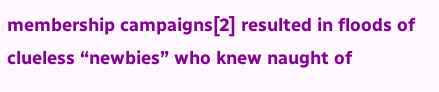membership campaigns[2] resulted in floods of clueless “newbies” who knew naught of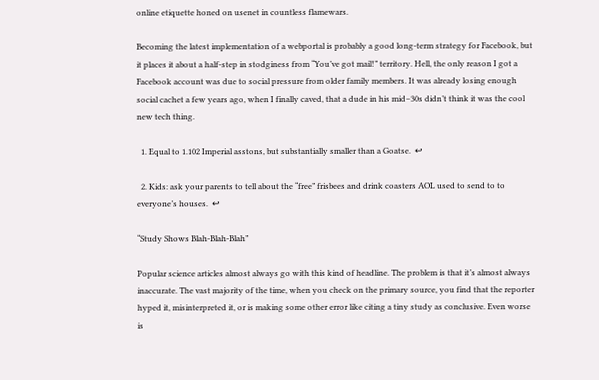online etiquette honed on usenet in countless flamewars.

Becoming the latest implementation of a webportal is probably a good long-term strategy for Facebook, but it places it about a half-step in stodginess from “You’ve got mail!” territory. Hell, the only reason I got a Facebook account was due to social pressure from older family members. It was already losing enough social cachet a few years ago, when I finally caved, that a dude in his mid–30s didn’t think it was the cool new tech thing.

  1. Equal to 1.102 Imperial asstons, but substantially smaller than a Goatse.  ↩

  2. Kids: ask your parents to tell about the “free” frisbees and drink coasters AOL used to send to to everyone’s houses.  ↩

“Study Shows Blah-Blah-Blah”

Popular science articles almost always go with this kind of headline. The problem is that it’s almost always inaccurate. The vast majority of the time, when you check on the primary source, you find that the reporter hyped it, misinterpreted it, or is making some other error like citing a tiny study as conclusive. Even worse is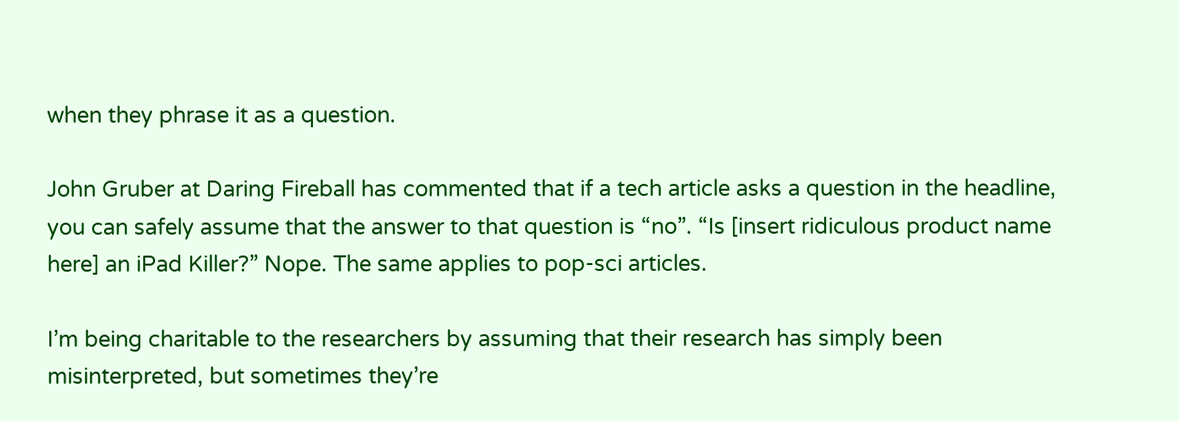when they phrase it as a question.

John Gruber at Daring Fireball has commented that if a tech article asks a question in the headline, you can safely assume that the answer to that question is “no”. “Is [insert ridiculous product name here] an iPad Killer?” Nope. The same applies to pop-sci articles.

I’m being charitable to the researchers by assuming that their research has simply been misinterpreted, but sometimes they’re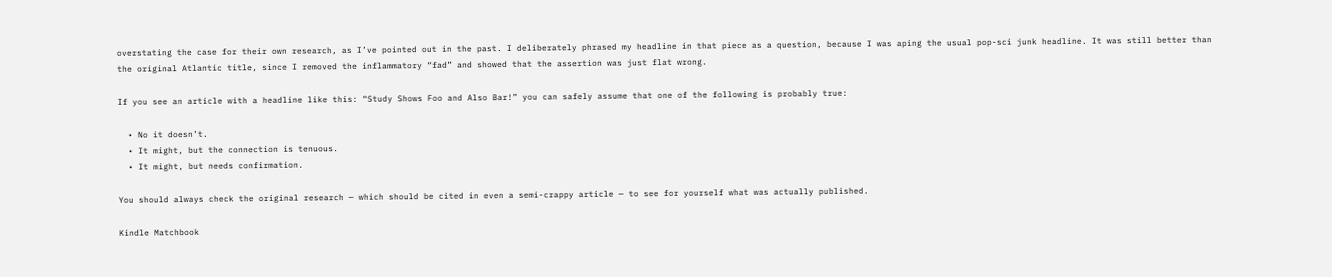overstating the case for their own research, as I’ve pointed out in the past. I deliberately phrased my headline in that piece as a question, because I was aping the usual pop-sci junk headline. It was still better than the original Atlantic title, since I removed the inflammatory “fad” and showed that the assertion was just flat wrong.

If you see an article with a headline like this: “Study Shows Foo and Also Bar!” you can safely assume that one of the following is probably true:

  • No it doesn’t.
  • It might, but the connection is tenuous.
  • It might, but needs confirmation.

You should always check the original research — which should be cited in even a semi-crappy article — to see for yourself what was actually published.

Kindle Matchbook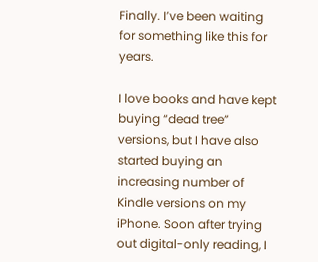Finally. I’ve been waiting for something like this for years.

I love books and have kept buying “dead tree” versions, but I have also started buying an increasing number of Kindle versions on my iPhone. Soon after trying out digital-only reading, I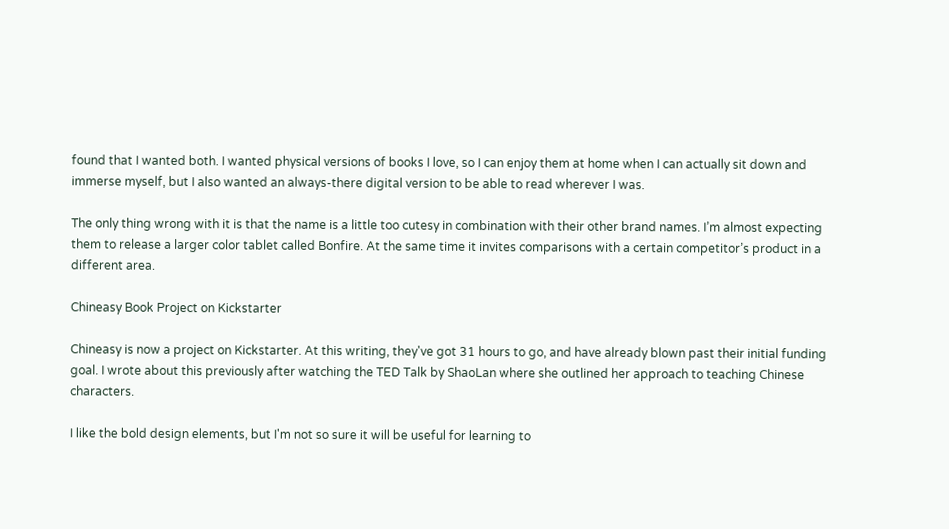found that I wanted both. I wanted physical versions of books I love, so I can enjoy them at home when I can actually sit down and immerse myself, but I also wanted an always-there digital version to be able to read wherever I was.

The only thing wrong with it is that the name is a little too cutesy in combination with their other brand names. I’m almost expecting them to release a larger color tablet called Bonfire. At the same time it invites comparisons with a certain competitor’s product in a different area.

Chineasy Book Project on Kickstarter

Chineasy is now a project on Kickstarter. At this writing, they've got 31 hours to go, and have already blown past their initial funding goal. I wrote about this previously after watching the TED Talk by ShaoLan where she outlined her approach to teaching Chinese characters.

I like the bold design elements, but I'm not so sure it will be useful for learning to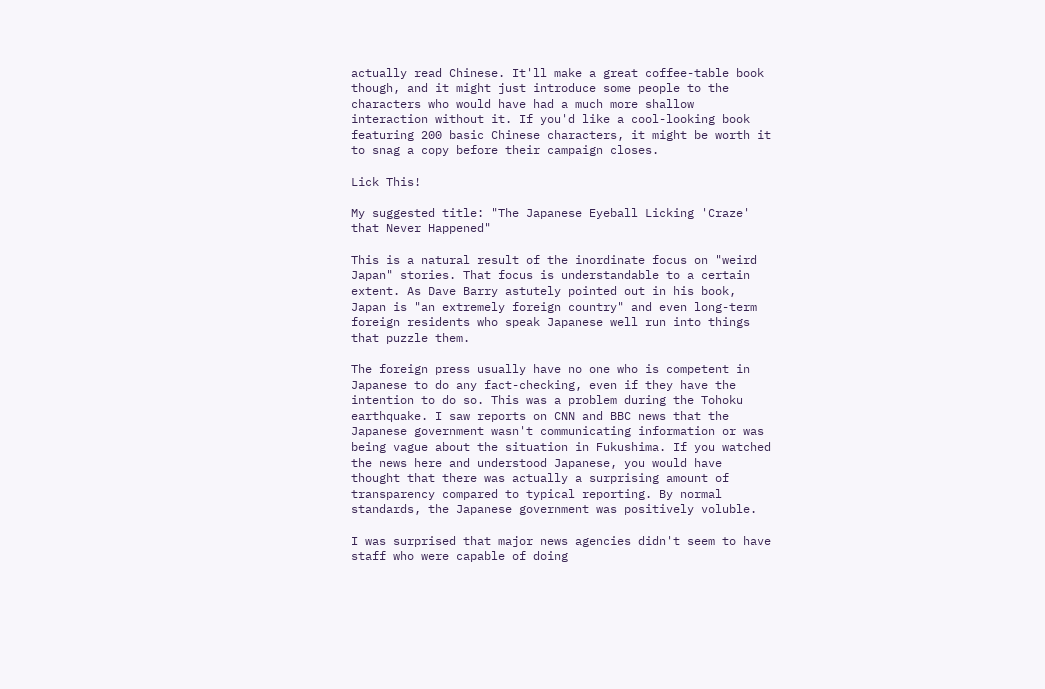actually read Chinese. It'll make a great coffee-table book though, and it might just introduce some people to the characters who would have had a much more shallow interaction without it. If you'd like a cool-looking book featuring 200 basic Chinese characters, it might be worth it to snag a copy before their campaign closes.

Lick This!

My suggested title: "The Japanese Eyeball Licking 'Craze' that Never Happened"

This is a natural result of the inordinate focus on "weird Japan" stories. That focus is understandable to a certain extent. As Dave Barry astutely pointed out in his book, Japan is "an extremely foreign country" and even long-term foreign residents who speak Japanese well run into things that puzzle them.

The foreign press usually have no one who is competent in Japanese to do any fact-checking, even if they have the intention to do so. This was a problem during the Tohoku earthquake. I saw reports on CNN and BBC news that the Japanese government wasn't communicating information or was being vague about the situation in Fukushima. If you watched the news here and understood Japanese, you would have thought that there was actually a surprising amount of transparency compared to typical reporting. By normal standards, the Japanese government was positively voluble.

I was surprised that major news agencies didn't seem to have staff who were capable of doing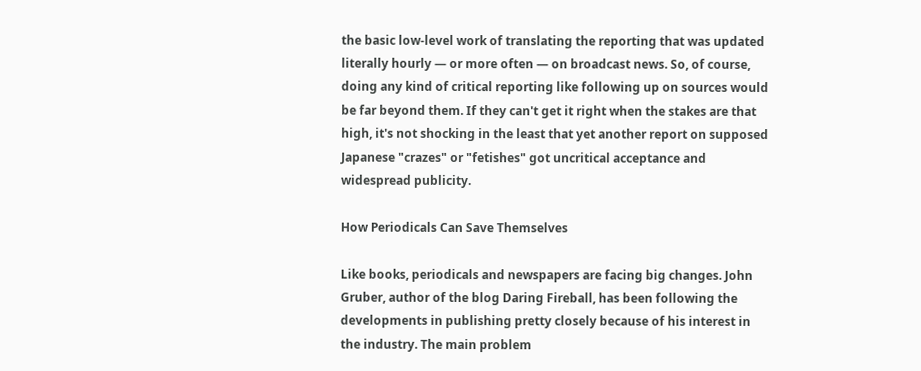the basic low-level work of translating the reporting that was updated literally hourly — or more often — on broadcast news. So, of course, doing any kind of critical reporting like following up on sources would be far beyond them. If they can't get it right when the stakes are that high, it's not shocking in the least that yet another report on supposed Japanese "crazes" or "fetishes" got uncritical acceptance and widespread publicity.

How Periodicals Can Save Themselves

Like books, periodicals and newspapers are facing big changes. John Gruber, author of the blog Daring Fireball, has been following the developments in publishing pretty closely because of his interest in the industry. The main problem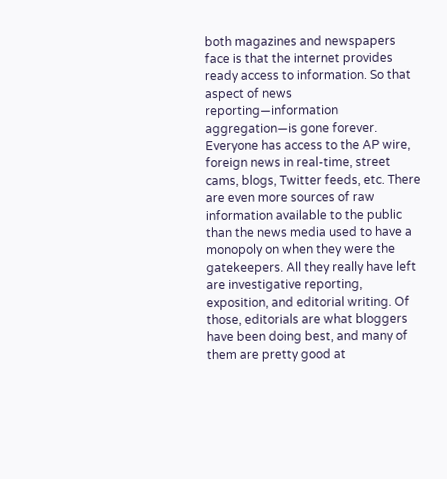both magazines and newspapers face is that the internet provides ready access to information. So that aspect of news reporting—information aggregation—is gone forever. Everyone has access to the AP wire, foreign news in real-time, street cams, blogs, Twitter feeds, etc. There are even more sources of raw information available to the public than the news media used to have a monopoly on when they were the gatekeepers. All they really have left are investigative reporting, exposition, and editorial writing. Of those, editorials are what bloggers have been doing best, and many of them are pretty good at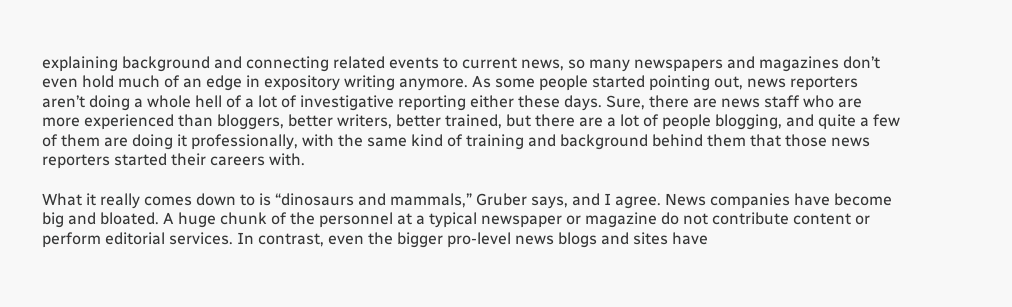explaining background and connecting related events to current news, so many newspapers and magazines don’t even hold much of an edge in expository writing anymore. As some people started pointing out, news reporters aren’t doing a whole hell of a lot of investigative reporting either these days. Sure, there are news staff who are more experienced than bloggers, better writers, better trained, but there are a lot of people blogging, and quite a few of them are doing it professionally, with the same kind of training and background behind them that those news reporters started their careers with.

What it really comes down to is “dinosaurs and mammals,” Gruber says, and I agree. News companies have become big and bloated. A huge chunk of the personnel at a typical newspaper or magazine do not contribute content or perform editorial services. In contrast, even the bigger pro-level news blogs and sites have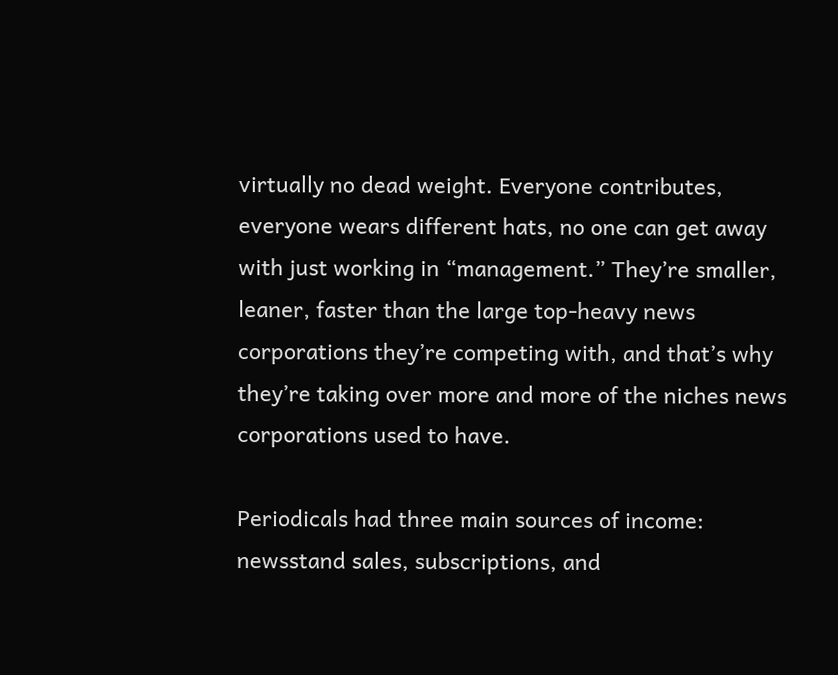virtually no dead weight. Everyone contributes, everyone wears different hats, no one can get away with just working in “management.” They’re smaller, leaner, faster than the large top-heavy news corporations they’re competing with, and that’s why they’re taking over more and more of the niches news corporations used to have.

Periodicals had three main sources of income: newsstand sales, subscriptions, and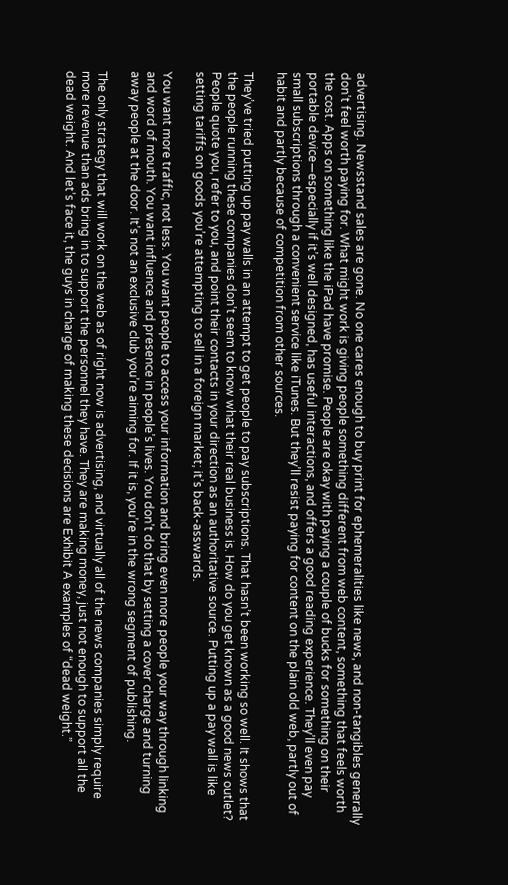advertising. Newsstand sales are gone. No one cares enough to buy print for ephemeralities like news, and non-tangibles generally don’t feel worth paying for. What might work is giving people something different from web content, something that feels worth the cost. Apps on something like the iPad have promise. People are okay with paying a couple of bucks for something on their portable device—especially if it’s well designed, has useful interactions, and offers a good reading experience. They’ll even pay small subscriptions through a convenient service like iTunes. But they’ll resist paying for content on the plain old web, partly out of habit and partly because of competition from other sources.

They’ve tried putting up pay walls in an attempt to get people to pay subscriptions. That hasn’t been working so well. It shows that the people running these companies don’t seem to know what their real business is. How do you get known as a good news outlet? People quote you, refer to you, and point their contacts in your direction as an authoritative source. Putting up a pay wall is like setting tariffs on goods you’re attempting to sell in a foreign market; it’s back-asswards.

You want more traffic, not less. You want people to access your information and bring even more people your way through linking and word of mouth. You want influence and presence in people’s lives. You don’t do that by setting a cover charge and turning away people at the door. It’s not an exclusive club you’re aiming for. If it is, you’re in the wrong segment of publishing.

The only strategy that will work on the web as of right now is advertising, and virtually all of the news companies simply require more revenue than ads bring in to support the personnel they have. They are making money, just not enough to support all the dead weight. And let’s face it, the guys in charge of making these decisions are Exhibit A examples of “dead weight.”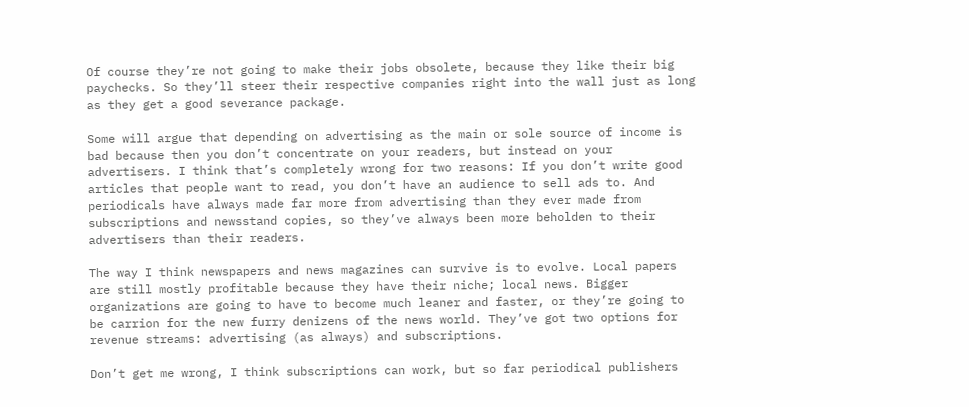Of course they’re not going to make their jobs obsolete, because they like their big paychecks. So they’ll steer their respective companies right into the wall just as long as they get a good severance package.

Some will argue that depending on advertising as the main or sole source of income is bad because then you don’t concentrate on your readers, but instead on your advertisers. I think that’s completely wrong for two reasons: If you don’t write good articles that people want to read, you don’t have an audience to sell ads to. And periodicals have always made far more from advertising than they ever made from subscriptions and newsstand copies, so they’ve always been more beholden to their advertisers than their readers.

The way I think newspapers and news magazines can survive is to evolve. Local papers are still mostly profitable because they have their niche; local news. Bigger organizations are going to have to become much leaner and faster, or they’re going to be carrion for the new furry denizens of the news world. They’ve got two options for revenue streams: advertising (as always) and subscriptions.

Don’t get me wrong, I think subscriptions can work, but so far periodical publishers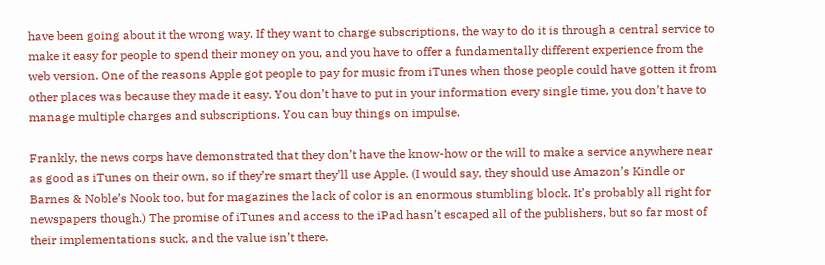have been going about it the wrong way. If they want to charge subscriptions, the way to do it is through a central service to make it easy for people to spend their money on you, and you have to offer a fundamentally different experience from the web version. One of the reasons Apple got people to pay for music from iTunes when those people could have gotten it from other places was because they made it easy. You don’t have to put in your information every single time, you don’t have to manage multiple charges and subscriptions. You can buy things on impulse.

Frankly, the news corps have demonstrated that they don’t have the know-how or the will to make a service anywhere near as good as iTunes on their own, so if they’re smart they’ll use Apple. (I would say, they should use Amazon’s Kindle or Barnes & Noble’s Nook too, but for magazines the lack of color is an enormous stumbling block. It’s probably all right for newspapers though.) The promise of iTunes and access to the iPad hasn’t escaped all of the publishers, but so far most of their implementations suck, and the value isn’t there.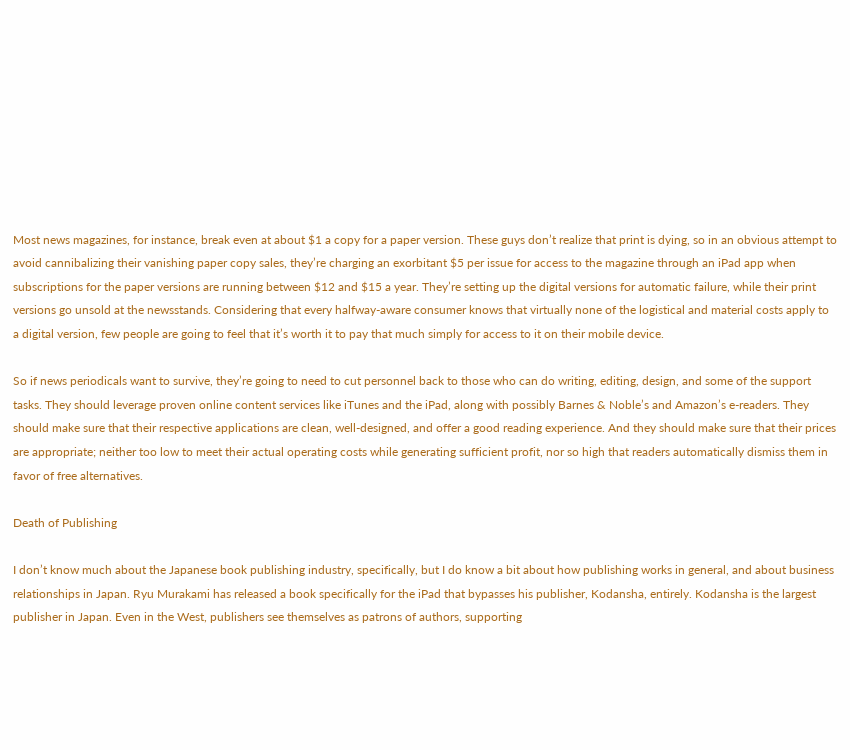Most news magazines, for instance, break even at about $1 a copy for a paper version. These guys don’t realize that print is dying, so in an obvious attempt to avoid cannibalizing their vanishing paper copy sales, they’re charging an exorbitant $5 per issue for access to the magazine through an iPad app when subscriptions for the paper versions are running between $12 and $15 a year. They’re setting up the digital versions for automatic failure, while their print versions go unsold at the newsstands. Considering that every halfway-aware consumer knows that virtually none of the logistical and material costs apply to a digital version, few people are going to feel that it’s worth it to pay that much simply for access to it on their mobile device.

So if news periodicals want to survive, they’re going to need to cut personnel back to those who can do writing, editing, design, and some of the support tasks. They should leverage proven online content services like iTunes and the iPad, along with possibly Barnes & Noble’s and Amazon’s e-readers. They should make sure that their respective applications are clean, well-designed, and offer a good reading experience. And they should make sure that their prices are appropriate; neither too low to meet their actual operating costs while generating sufficient profit, nor so high that readers automatically dismiss them in favor of free alternatives.

Death of Publishing

I don’t know much about the Japanese book publishing industry, specifically, but I do know a bit about how publishing works in general, and about business relationships in Japan. Ryu Murakami has released a book specifically for the iPad that bypasses his publisher, Kodansha, entirely. Kodansha is the largest publisher in Japan. Even in the West, publishers see themselves as patrons of authors, supporting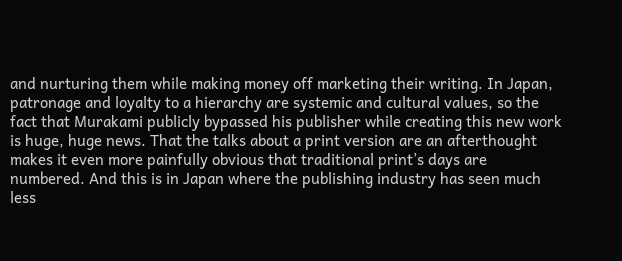and nurturing them while making money off marketing their writing. In Japan, patronage and loyalty to a hierarchy are systemic and cultural values, so the fact that Murakami publicly bypassed his publisher while creating this new work is huge, huge news. That the talks about a print version are an afterthought makes it even more painfully obvious that traditional print’s days are numbered. And this is in Japan where the publishing industry has seen much less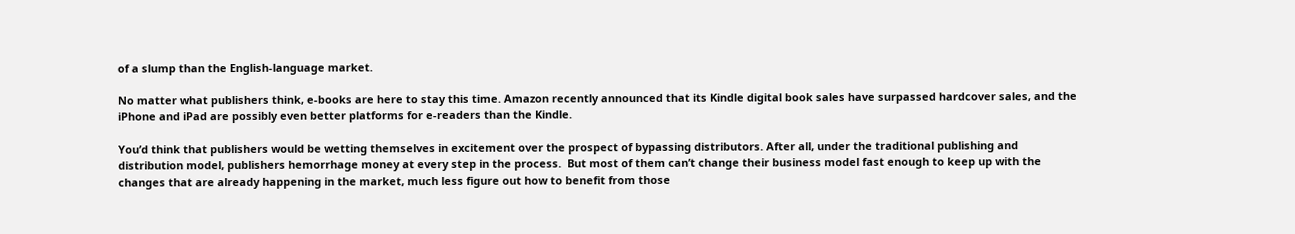of a slump than the English-language market.

No matter what publishers think, e-books are here to stay this time. Amazon recently announced that its Kindle digital book sales have surpassed hardcover sales, and the iPhone and iPad are possibly even better platforms for e-readers than the Kindle.

You’d think that publishers would be wetting themselves in excitement over the prospect of bypassing distributors. After all, under the traditional publishing and distribution model, publishers hemorrhage money at every step in the process.  But most of them can’t change their business model fast enough to keep up with the changes that are already happening in the market, much less figure out how to benefit from those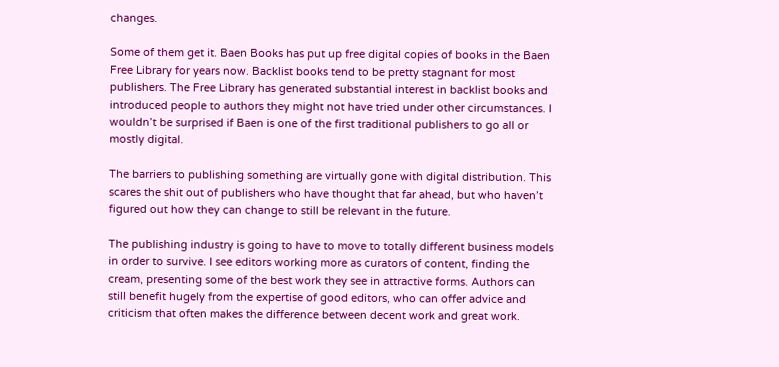changes.

Some of them get it. Baen Books has put up free digital copies of books in the Baen Free Library for years now. Backlist books tend to be pretty stagnant for most publishers. The Free Library has generated substantial interest in backlist books and introduced people to authors they might not have tried under other circumstances. I wouldn’t be surprised if Baen is one of the first traditional publishers to go all or mostly digital.

The barriers to publishing something are virtually gone with digital distribution. This scares the shit out of publishers who have thought that far ahead, but who haven’t figured out how they can change to still be relevant in the future.

The publishing industry is going to have to move to totally different business models in order to survive. I see editors working more as curators of content, finding the cream, presenting some of the best work they see in attractive forms. Authors can still benefit hugely from the expertise of good editors, who can offer advice and criticism that often makes the difference between decent work and great work.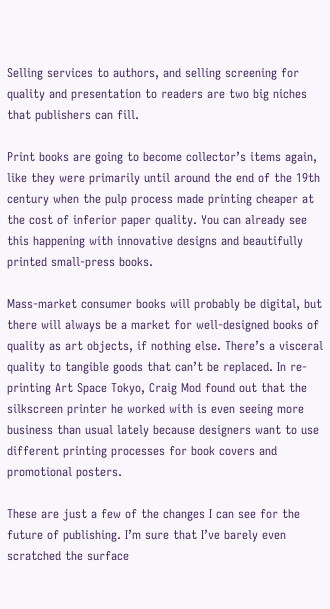Selling services to authors, and selling screening for quality and presentation to readers are two big niches that publishers can fill.

Print books are going to become collector’s items again, like they were primarily until around the end of the 19th century when the pulp process made printing cheaper at the cost of inferior paper quality. You can already see this happening with innovative designs and beautifully printed small-press books.

Mass-market consumer books will probably be digital, but there will always be a market for well-designed books of quality as art objects, if nothing else. There’s a visceral quality to tangible goods that can’t be replaced. In re-printing Art Space Tokyo, Craig Mod found out that the silkscreen printer he worked with is even seeing more business than usual lately because designers want to use different printing processes for book covers and promotional posters.

These are just a few of the changes I can see for the future of publishing. I’m sure that I’ve barely even scratched the surface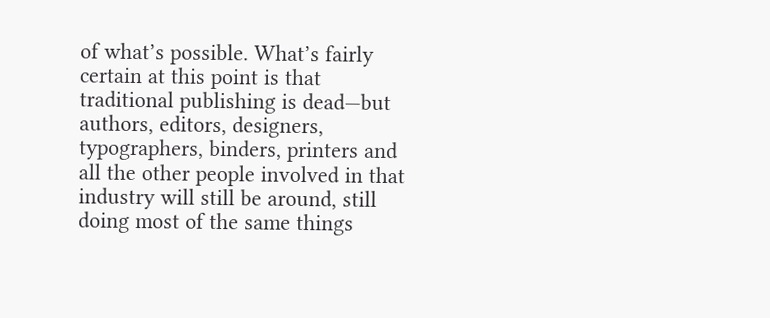of what’s possible. What’s fairly certain at this point is that traditional publishing is dead—but authors, editors, designers, typographers, binders, printers and all the other people involved in that industry will still be around, still doing most of the same things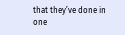that they’ve done in one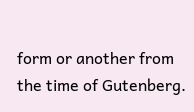form or another from the time of Gutenberg.